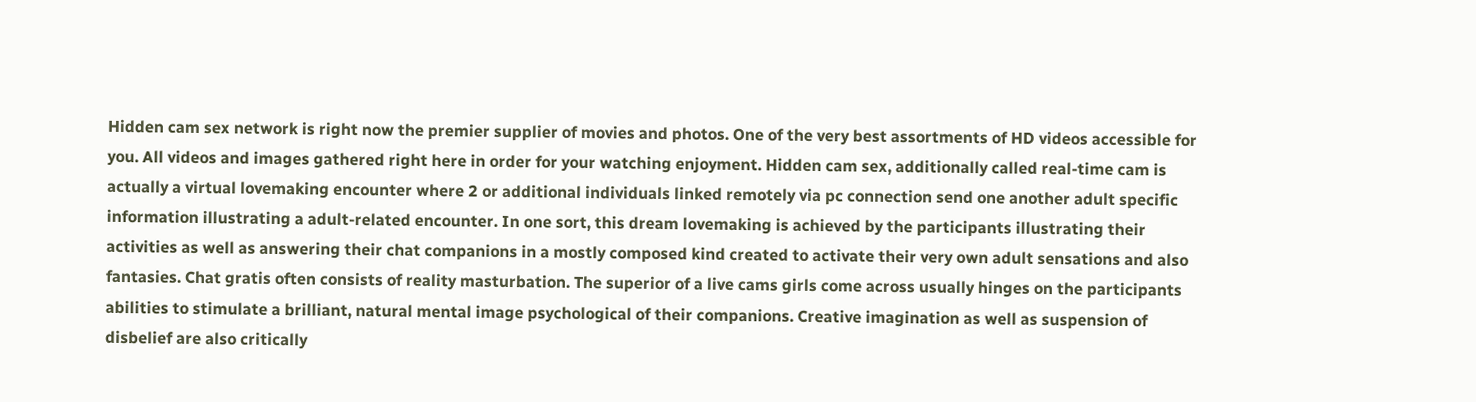Hidden cam sex network is right now the premier supplier of movies and photos. One of the very best assortments of HD videos accessible for you. All videos and images gathered right here in order for your watching enjoyment. Hidden cam sex, additionally called real-time cam is actually a virtual lovemaking encounter where 2 or additional individuals linked remotely via pc connection send one another adult specific information illustrating a adult-related encounter. In one sort, this dream lovemaking is achieved by the participants illustrating their activities as well as answering their chat companions in a mostly composed kind created to activate their very own adult sensations and also fantasies. Chat gratis often consists of reality masturbation. The superior of a live cams girls come across usually hinges on the participants abilities to stimulate a brilliant, natural mental image psychological of their companions. Creative imagination as well as suspension of disbelief are also critically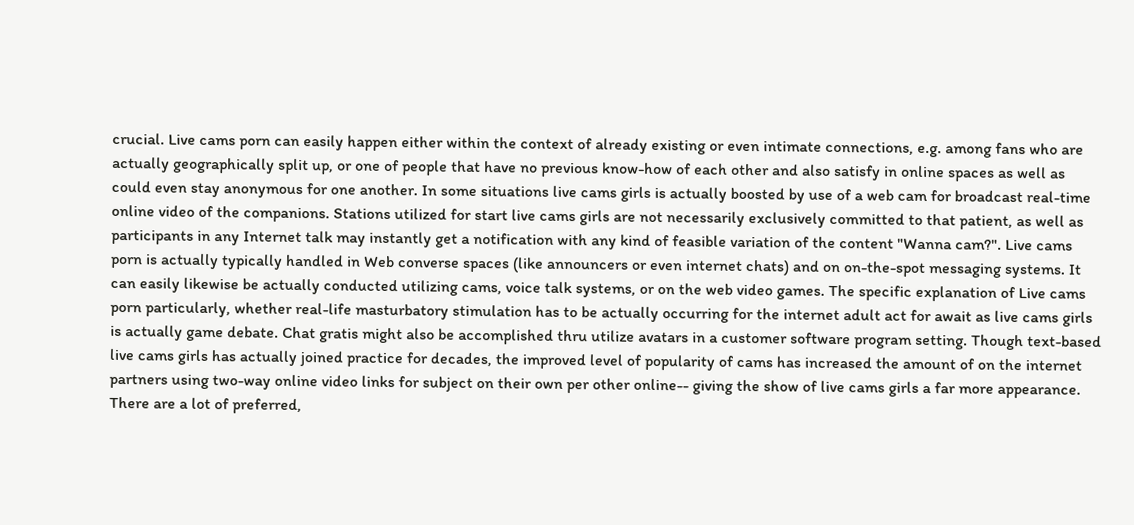crucial. Live cams porn can easily happen either within the context of already existing or even intimate connections, e.g. among fans who are actually geographically split up, or one of people that have no previous know-how of each other and also satisfy in online spaces as well as could even stay anonymous for one another. In some situations live cams girls is actually boosted by use of a web cam for broadcast real-time online video of the companions. Stations utilized for start live cams girls are not necessarily exclusively committed to that patient, as well as participants in any Internet talk may instantly get a notification with any kind of feasible variation of the content "Wanna cam?". Live cams porn is actually typically handled in Web converse spaces (like announcers or even internet chats) and on on-the-spot messaging systems. It can easily likewise be actually conducted utilizing cams, voice talk systems, or on the web video games. The specific explanation of Live cams porn particularly, whether real-life masturbatory stimulation has to be actually occurring for the internet adult act for await as live cams girls is actually game debate. Chat gratis might also be accomplished thru utilize avatars in a customer software program setting. Though text-based live cams girls has actually joined practice for decades, the improved level of popularity of cams has increased the amount of on the internet partners using two-way online video links for subject on their own per other online-- giving the show of live cams girls a far more appearance. There are a lot of preferred,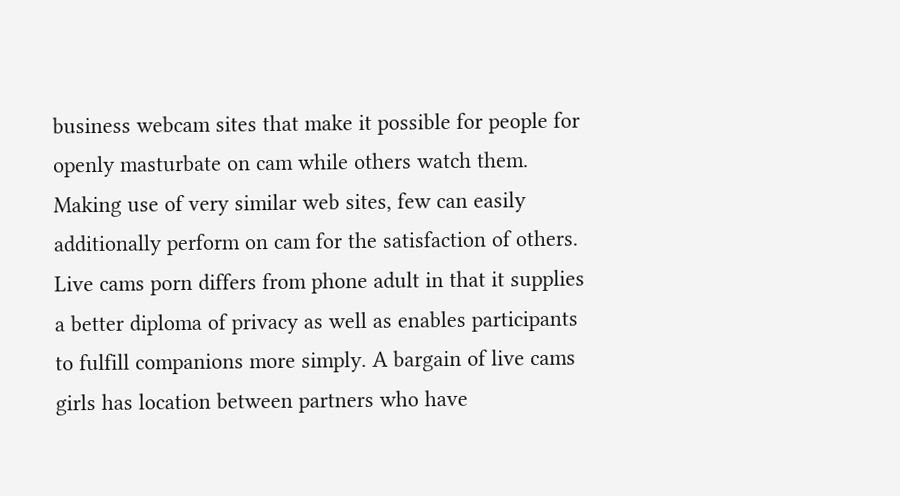business webcam sites that make it possible for people for openly masturbate on cam while others watch them. Making use of very similar web sites, few can easily additionally perform on cam for the satisfaction of others. Live cams porn differs from phone adult in that it supplies a better diploma of privacy as well as enables participants to fulfill companions more simply. A bargain of live cams girls has location between partners who have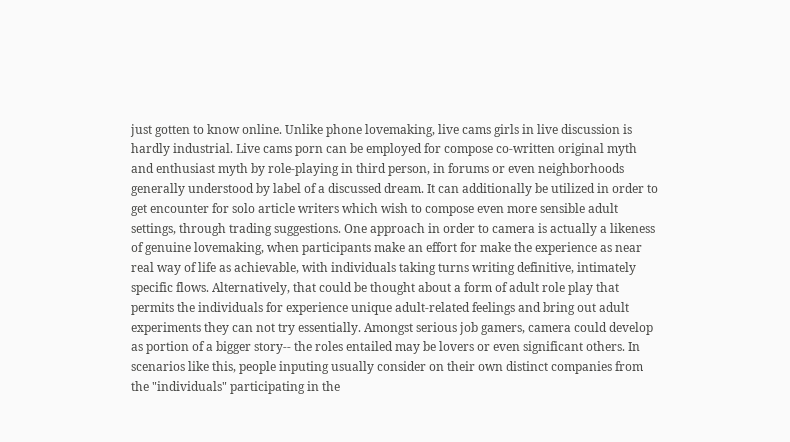just gotten to know online. Unlike phone lovemaking, live cams girls in live discussion is hardly industrial. Live cams porn can be employed for compose co-written original myth and enthusiast myth by role-playing in third person, in forums or even neighborhoods generally understood by label of a discussed dream. It can additionally be utilized in order to get encounter for solo article writers which wish to compose even more sensible adult settings, through trading suggestions. One approach in order to camera is actually a likeness of genuine lovemaking, when participants make an effort for make the experience as near real way of life as achievable, with individuals taking turns writing definitive, intimately specific flows. Alternatively, that could be thought about a form of adult role play that permits the individuals for experience unique adult-related feelings and bring out adult experiments they can not try essentially. Amongst serious job gamers, camera could develop as portion of a bigger story-- the roles entailed may be lovers or even significant others. In scenarios like this, people inputing usually consider on their own distinct companies from the "individuals" participating in the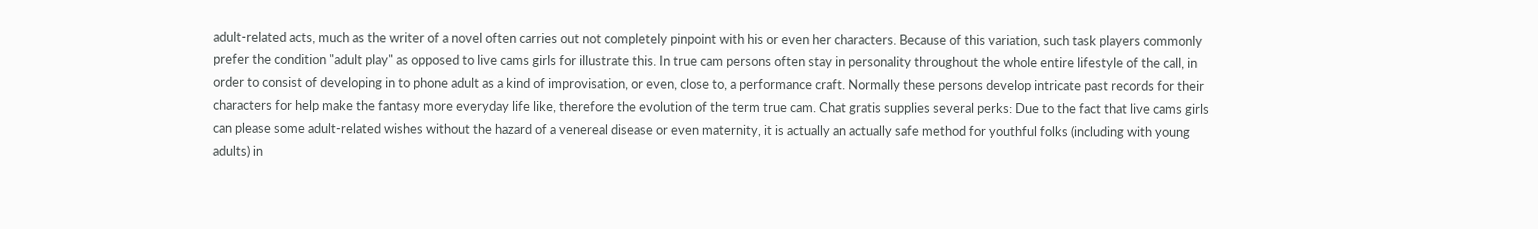adult-related acts, much as the writer of a novel often carries out not completely pinpoint with his or even her characters. Because of this variation, such task players commonly prefer the condition "adult play" as opposed to live cams girls for illustrate this. In true cam persons often stay in personality throughout the whole entire lifestyle of the call, in order to consist of developing in to phone adult as a kind of improvisation, or even, close to, a performance craft. Normally these persons develop intricate past records for their characters for help make the fantasy more everyday life like, therefore the evolution of the term true cam. Chat gratis supplies several perks: Due to the fact that live cams girls can please some adult-related wishes without the hazard of a venereal disease or even maternity, it is actually an actually safe method for youthful folks (including with young adults) in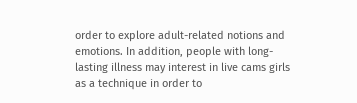order to explore adult-related notions and emotions. In addition, people with long-lasting illness may interest in live cams girls as a technique in order to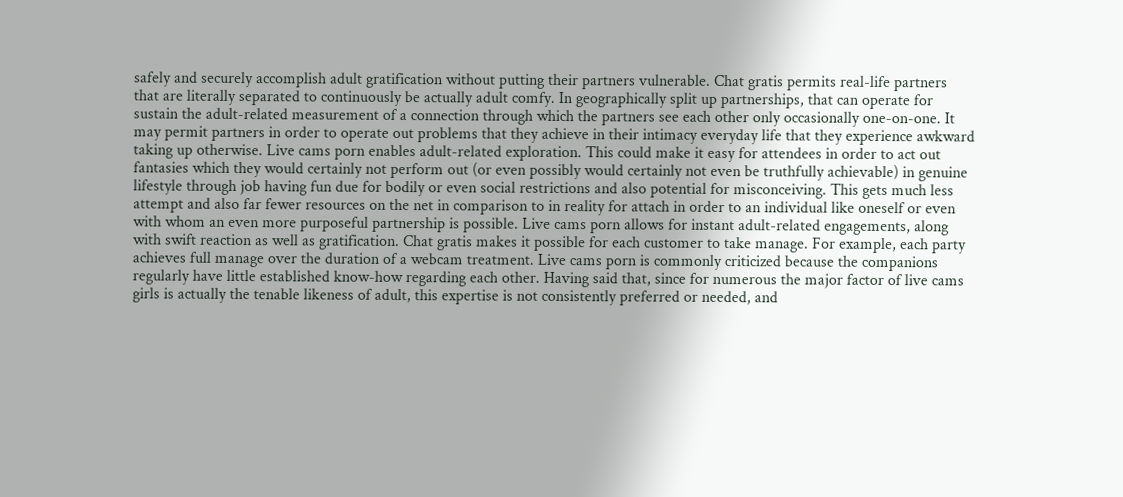safely and securely accomplish adult gratification without putting their partners vulnerable. Chat gratis permits real-life partners that are literally separated to continuously be actually adult comfy. In geographically split up partnerships, that can operate for sustain the adult-related measurement of a connection through which the partners see each other only occasionally one-on-one. It may permit partners in order to operate out problems that they achieve in their intimacy everyday life that they experience awkward taking up otherwise. Live cams porn enables adult-related exploration. This could make it easy for attendees in order to act out fantasies which they would certainly not perform out (or even possibly would certainly not even be truthfully achievable) in genuine lifestyle through job having fun due for bodily or even social restrictions and also potential for misconceiving. This gets much less attempt and also far fewer resources on the net in comparison to in reality for attach in order to an individual like oneself or even with whom an even more purposeful partnership is possible. Live cams porn allows for instant adult-related engagements, along with swift reaction as well as gratification. Chat gratis makes it possible for each customer to take manage. For example, each party achieves full manage over the duration of a webcam treatment. Live cams porn is commonly criticized because the companions regularly have little established know-how regarding each other. Having said that, since for numerous the major factor of live cams girls is actually the tenable likeness of adult, this expertise is not consistently preferred or needed, and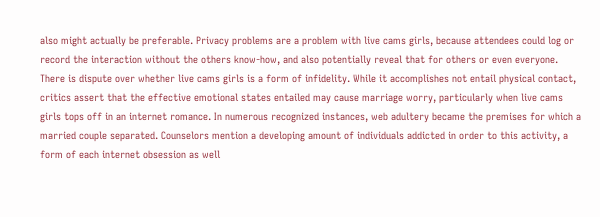also might actually be preferable. Privacy problems are a problem with live cams girls, because attendees could log or record the interaction without the others know-how, and also potentially reveal that for others or even everyone. There is dispute over whether live cams girls is a form of infidelity. While it accomplishes not entail physical contact, critics assert that the effective emotional states entailed may cause marriage worry, particularly when live cams girls tops off in an internet romance. In numerous recognized instances, web adultery became the premises for which a married couple separated. Counselors mention a developing amount of individuals addicted in order to this activity, a form of each internet obsession as well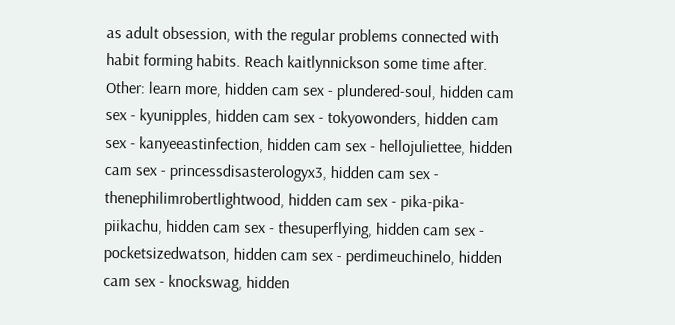as adult obsession, with the regular problems connected with habit forming habits. Reach kaitlynnickson some time after.
Other: learn more, hidden cam sex - plundered-soul, hidden cam sex - kyunipples, hidden cam sex - tokyowonders, hidden cam sex - kanyeeastinfection, hidden cam sex - hellojuliettee, hidden cam sex - princessdisasterologyx3, hidden cam sex - thenephilimrobertlightwood, hidden cam sex - pika-pika-piikachu, hidden cam sex - thesuperflying, hidden cam sex - pocketsizedwatson, hidden cam sex - perdimeuchinelo, hidden cam sex - knockswag, hidden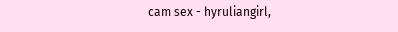cam sex - hyruliangirl,